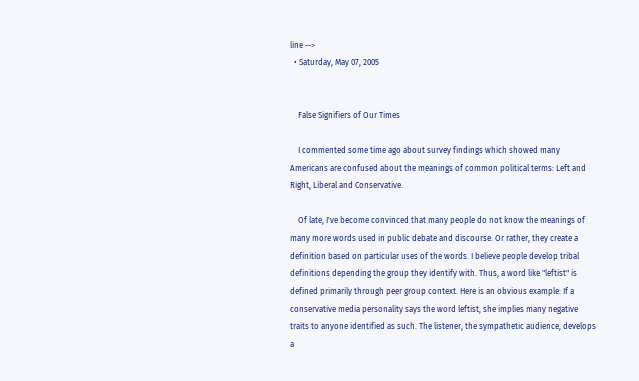line -->
  • Saturday, May 07, 2005


    False Signifiers of Our Times

    I commented some time ago about survey findings which showed many Americans are confused about the meanings of common political terms: Left and Right, Liberal and Conservative.

    Of late, I've become convinced that many people do not know the meanings of many more words used in public debate and discourse. Or rather, they create a definition based on particular uses of the words. I believe people develop tribal definitions depending the group they identify with. Thus, a word like "leftist" is defined primarily through peer group context. Here is an obvious example: If a conservative media personality says the word leftist, she implies many negative traits to anyone identified as such. The listener, the sympathetic audience, develops a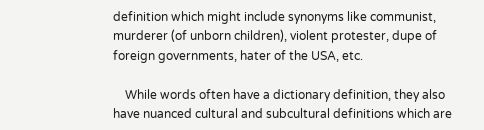definition which might include synonyms like communist, murderer (of unborn children), violent protester, dupe of foreign governments, hater of the USA, etc.

    While words often have a dictionary definition, they also have nuanced cultural and subcultural definitions which are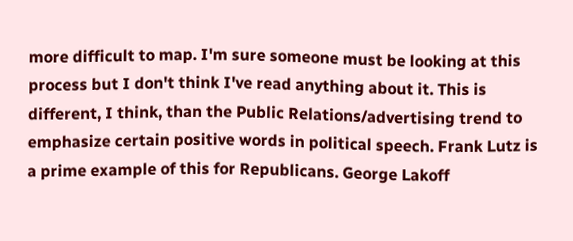more difficult to map. I'm sure someone must be looking at this process but I don't think I've read anything about it. This is different, I think, than the Public Relations/advertising trend to emphasize certain positive words in political speech. Frank Lutz is a prime example of this for Republicans. George Lakoff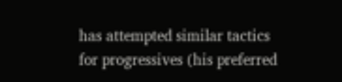has attempted similar tactics for progressives (his preferred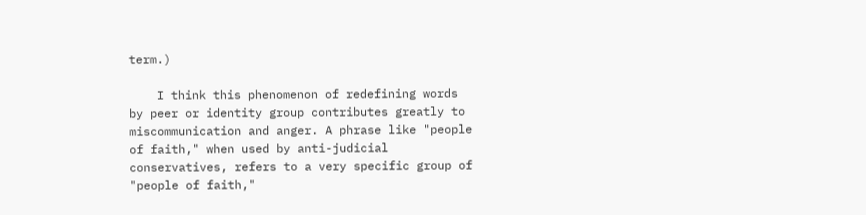term.)

    I think this phenomenon of redefining words by peer or identity group contributes greatly to miscommunication and anger. A phrase like "people of faith," when used by anti-judicial conservatives, refers to a very specific group of "people of faith,"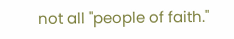not all "people of faith."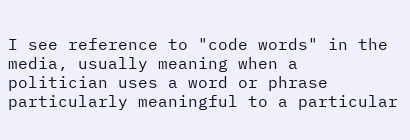I see reference to "code words" in the media, usually meaning when a politician uses a word or phrase particularly meaningful to a particular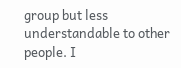group but less understandable to other people. I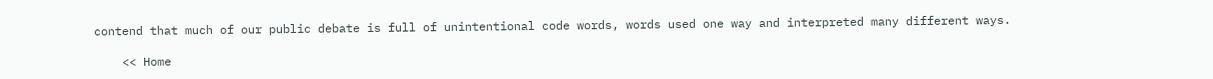contend that much of our public debate is full of unintentional code words, words used one way and interpreted many different ways.

    << Home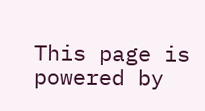This page is powered by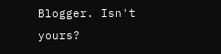Blogger. Isn't yours?